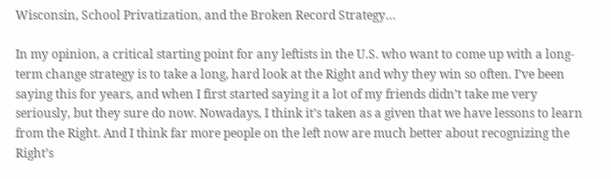Wisconsin, School Privatization, and the Broken Record Strategy…

In my opinion, a critical starting point for any leftists in the U.S. who want to come up with a long-term change strategy is to take a long, hard look at the Right and why they win so often. I’ve been saying this for years, and when I first started saying it a lot of my friends didn’t take me very seriously, but they sure do now. Nowadays, I think it’s taken as a given that we have lessons to learn from the Right. And I think far more people on the left now are much better about recognizing the Right’s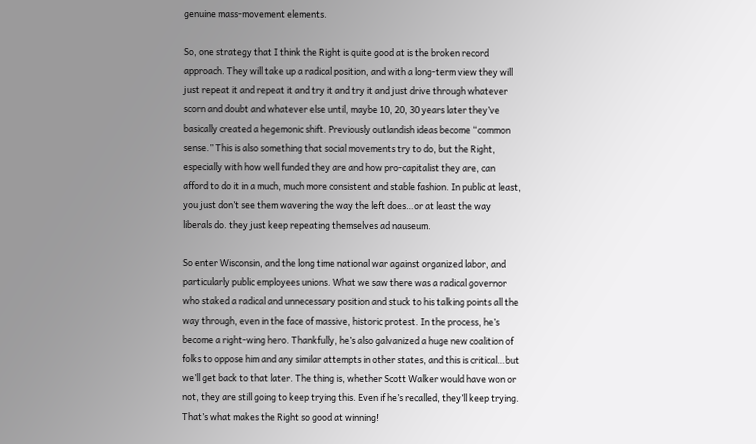genuine mass-movement elements.

So, one strategy that I think the Right is quite good at is the broken record approach. They will take up a radical position, and with a long-term view they will just repeat it and repeat it and try it and try it and just drive through whatever scorn and doubt and whatever else until, maybe 10, 20, 30 years later they’ve basically created a hegemonic shift. Previously outlandish ideas become “common sense.” This is also something that social movements try to do, but the Right, especially with how well funded they are and how pro-capitalist they are, can afford to do it in a much, much more consistent and stable fashion. In public at least, you just don’t see them wavering the way the left does…or at least the way liberals do. they just keep repeating themselves ad nauseum.

So enter Wisconsin, and the long time national war against organized labor, and particularly public employees unions. What we saw there was a radical governor who staked a radical and unnecessary position and stuck to his talking points all the way through, even in the face of massive, historic protest. In the process, he’s become a right-wing hero. Thankfully, he’s also galvanized a huge new coalition of folks to oppose him and any similar attempts in other states, and this is critical…but we’ll get back to that later. The thing is, whether Scott Walker would have won or not, they are still going to keep trying this. Even if he’s recalled, they’ll keep trying. That’s what makes the Right so good at winning!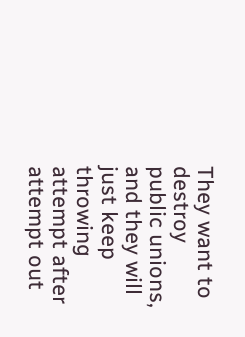They want to destroy public unions, and they will just keep throwing attempt after attempt out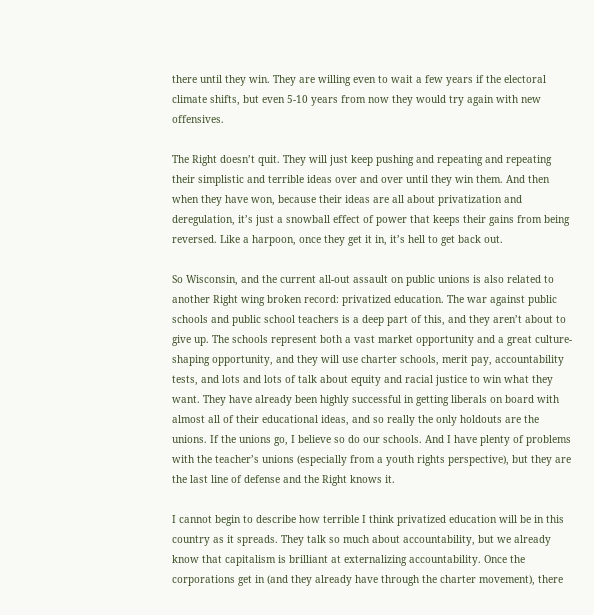there until they win. They are willing even to wait a few years if the electoral climate shifts, but even 5-10 years from now they would try again with new offensives.

The Right doesn’t quit. They will just keep pushing and repeating and repeating their simplistic and terrible ideas over and over until they win them. And then when they have won, because their ideas are all about privatization and deregulation, it’s just a snowball effect of power that keeps their gains from being reversed. Like a harpoon, once they get it in, it’s hell to get back out.

So Wisconsin, and the current all-out assault on public unions is also related to another Right wing broken record: privatized education. The war against public schools and public school teachers is a deep part of this, and they aren’t about to give up. The schools represent both a vast market opportunity and a great culture-shaping opportunity, and they will use charter schools, merit pay, accountability tests, and lots and lots of talk about equity and racial justice to win what they want. They have already been highly successful in getting liberals on board with almost all of their educational ideas, and so really the only holdouts are the unions. If the unions go, I believe so do our schools. And I have plenty of problems with the teacher’s unions (especially from a youth rights perspective), but they are the last line of defense and the Right knows it.

I cannot begin to describe how terrible I think privatized education will be in this country as it spreads. They talk so much about accountability, but we already know that capitalism is brilliant at externalizing accountability. Once the corporations get in (and they already have through the charter movement), there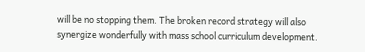will be no stopping them. The broken record strategy will also synergize wonderfully with mass school curriculum development.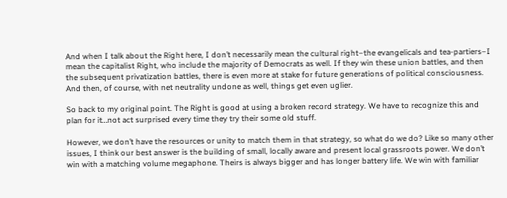And when I talk about the Right here, I don’t necessarily mean the cultural right–the evangelicals and tea-partiers–I mean the capitalist Right, who include the majority of Democrats as well. If they win these union battles, and then the subsequent privatization battles, there is even more at stake for future generations of political consciousness. And then, of course, with net neutrality undone as well, things get even uglier.

So back to my original point. The Right is good at using a broken record strategy. We have to recognize this and plan for it…not act surprised every time they try their some old stuff.

However, we don’t have the resources or unity to match them in that strategy, so what do we do? Like so many other issues, I think our best answer is the building of small, locally aware and present local grassroots power. We don’t win with a matching volume megaphone. Theirs is always bigger and has longer battery life. We win with familiar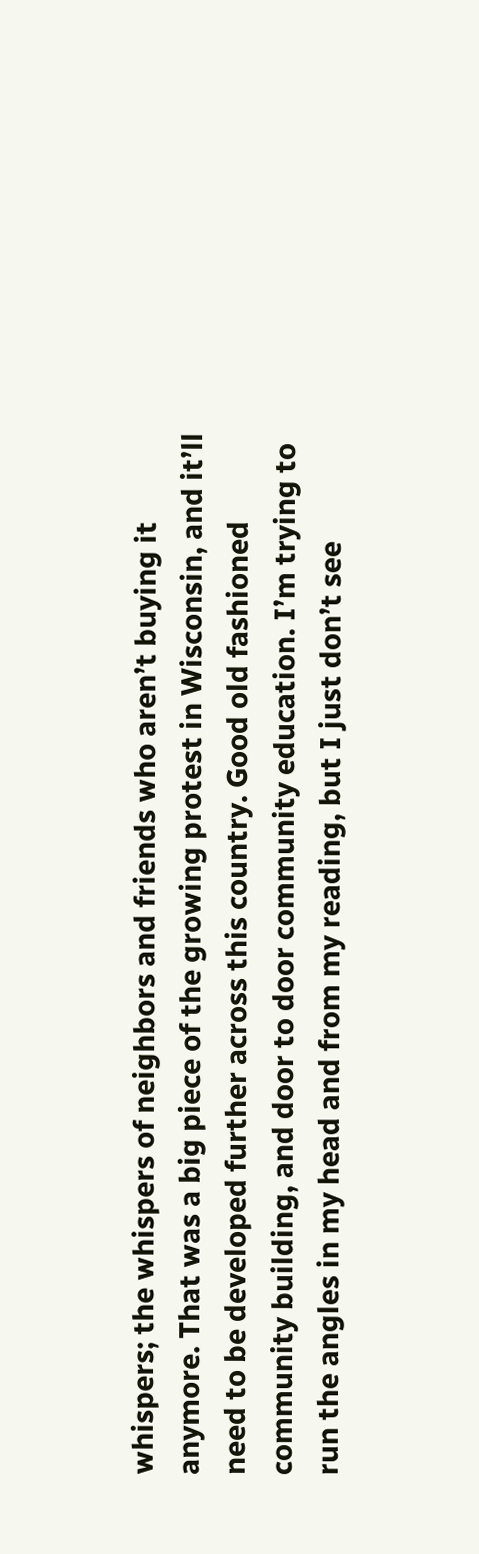whispers; the whispers of neighbors and friends who aren’t buying it anymore. That was a big piece of the growing protest in Wisconsin, and it’ll need to be developed further across this country. Good old fashioned community building, and door to door community education. I’m trying to run the angles in my head and from my reading, but I just don’t see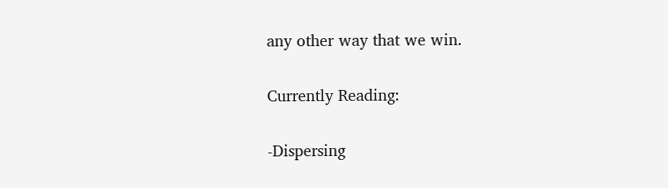any other way that we win.

Currently Reading:

-Dispersing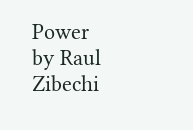Power by Raul Zibechi